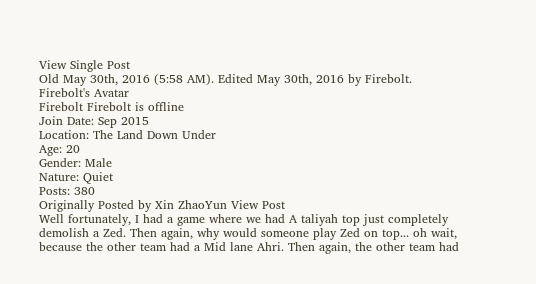View Single Post
Old May 30th, 2016 (5:58 AM). Edited May 30th, 2016 by Firebolt.
Firebolt's Avatar
Firebolt Firebolt is offline
Join Date: Sep 2015
Location: The Land Down Under
Age: 20
Gender: Male
Nature: Quiet
Posts: 380
Originally Posted by Xin ZhaoYun View Post
Well fortunately, I had a game where we had A taliyah top just completely demolish a Zed. Then again, why would someone play Zed on top... oh wait, because the other team had a Mid lane Ahri. Then again, the other team had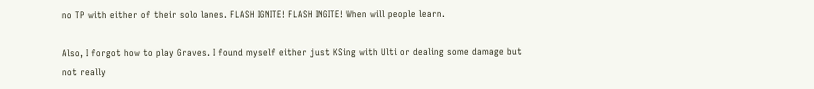no TP with either of their solo lanes. FLASH IGNITE! FLASH INGITE! When will people learn.

Also, I forgot how to play Graves. I found myself either just KSing with Ulti or dealing some damage but not really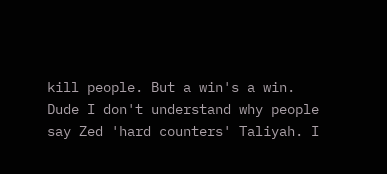kill people. But a win's a win.
Dude I don't understand why people say Zed 'hard counters' Taliyah. I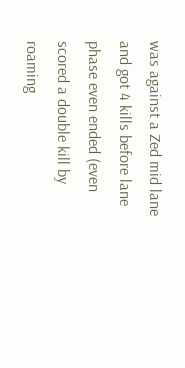was against a Zed mid lane and got 4 kills before lane phase even ended (even scored a double kill by roaming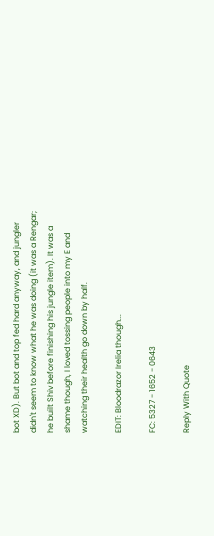bot XD). But bot and top fed hard anyway, and jungler didn't seem to know what he was doing (it was a Rengar; he built Shiv before finishing his jungle item). It was a shame though, I loved tossing people into my E and watching their health go down by half.

EDIT: Bloodrazor Irelia though...

FC: 5327 - 1652 - 0643

Reply With Quote